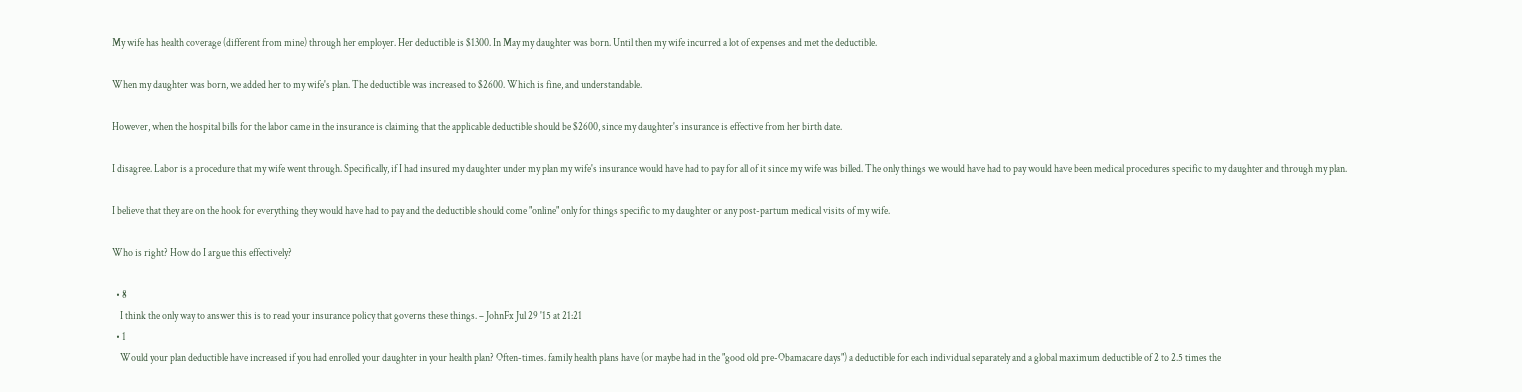My wife has health coverage (different from mine) through her employer. Her deductible is $1300. In May my daughter was born. Until then my wife incurred a lot of expenses and met the deductible.

When my daughter was born, we added her to my wife's plan. The deductible was increased to $2600. Which is fine, and understandable.

However, when the hospital bills for the labor came in the insurance is claiming that the applicable deductible should be $2600, since my daughter's insurance is effective from her birth date.

I disagree. Labor is a procedure that my wife went through. Specifically, if I had insured my daughter under my plan my wife's insurance would have had to pay for all of it since my wife was billed. The only things we would have had to pay would have been medical procedures specific to my daughter and through my plan.

I believe that they are on the hook for everything they would have had to pay and the deductible should come "online" only for things specific to my daughter or any post-partum medical visits of my wife.

Who is right? How do I argue this effectively?

  • 8
    I think the only way to answer this is to read your insurance policy that governs these things. – JohnFx Jul 29 '15 at 21:21
  • 1
    Would your plan deductible have increased if you had enrolled your daughter in your health plan? Often-times. family health plans have (or maybe had in the "good old pre-Obamacare days") a deductible for each individual separately and a global maximum deductible of 2 to 2.5 times the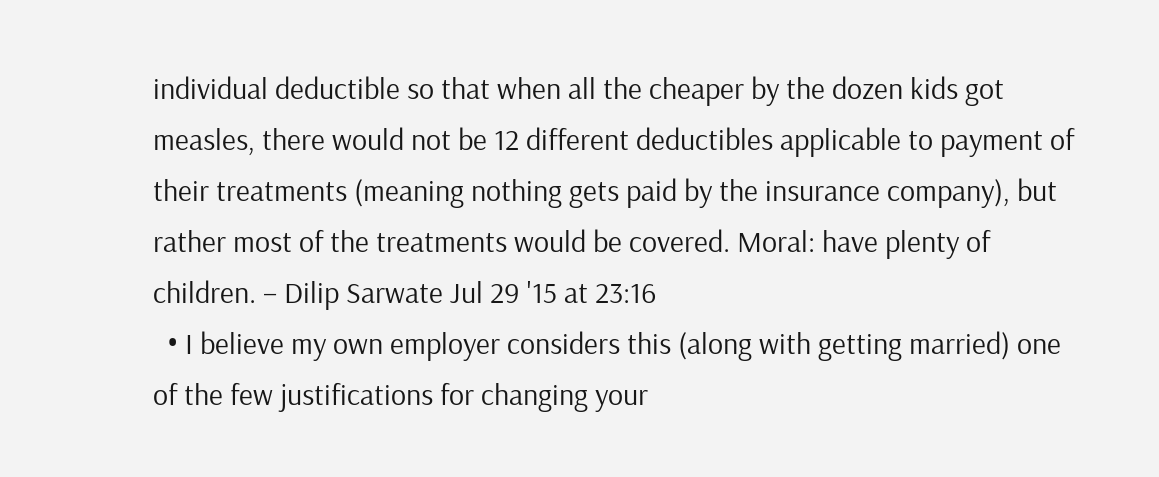individual deductible so that when all the cheaper by the dozen kids got measles, there would not be 12 different deductibles applicable to payment of their treatments (meaning nothing gets paid by the insurance company), but rather most of the treatments would be covered. Moral: have plenty of children. – Dilip Sarwate Jul 29 '15 at 23:16
  • I believe my own employer considers this (along with getting married) one of the few justifications for changing your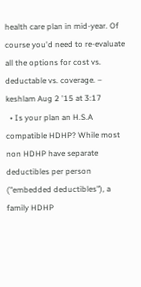health care plan in mid-year. Of course you'd need to re-evaluate all the options for cost vs. deductable vs. coverage. – keshlam Aug 2 '15 at 3:17
  • Is your plan an H.S.A compatible HDHP? While most non HDHP have separate deductibles per person ("embedded deductibles"), a family HDHP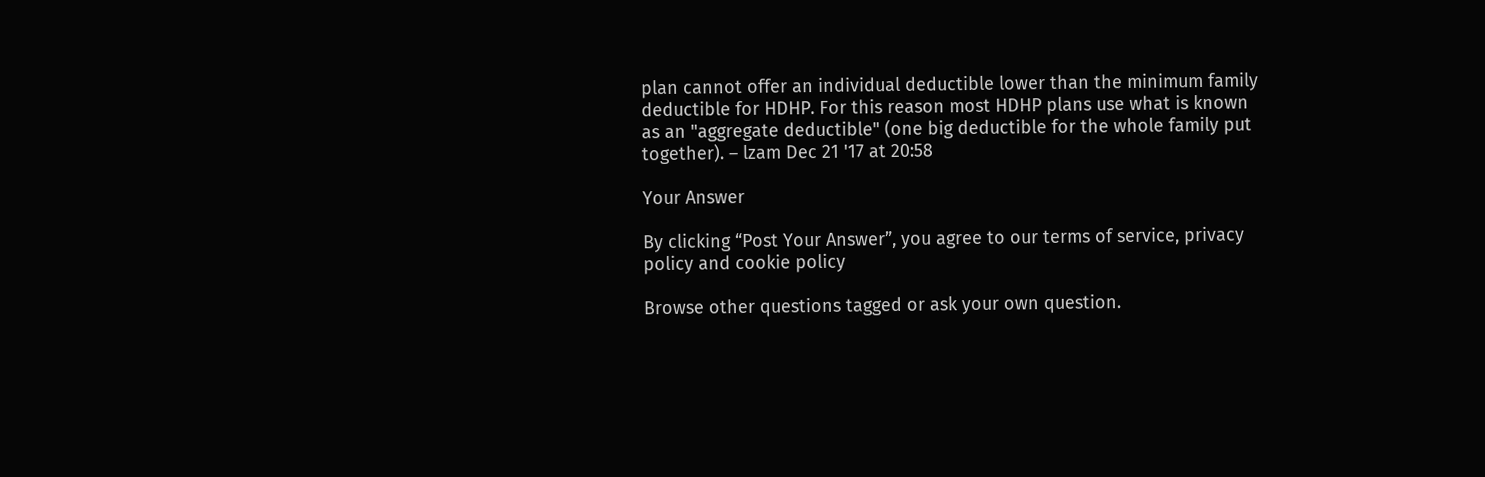plan cannot offer an individual deductible lower than the minimum family deductible for HDHP. For this reason most HDHP plans use what is known as an "aggregate deductible" (one big deductible for the whole family put together). – lzam Dec 21 '17 at 20:58

Your Answer

By clicking “Post Your Answer”, you agree to our terms of service, privacy policy and cookie policy

Browse other questions tagged or ask your own question.